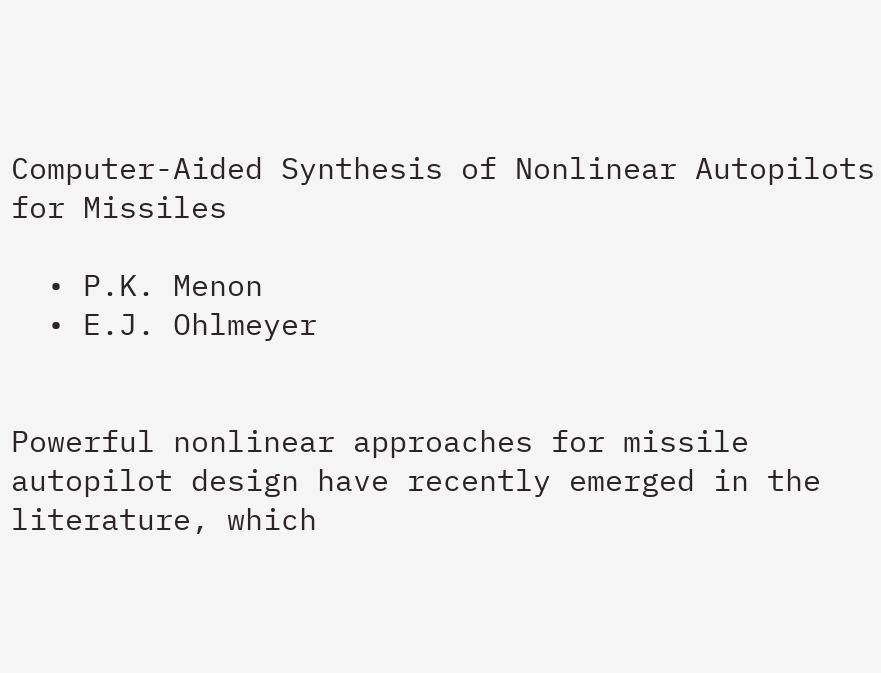Computer-Aided Synthesis of Nonlinear Autopilots for Missiles

  • P.K. Menon
  • E.J. Ohlmeyer


Powerful nonlinear approaches for missile autopilot design have recently emerged in the literature, which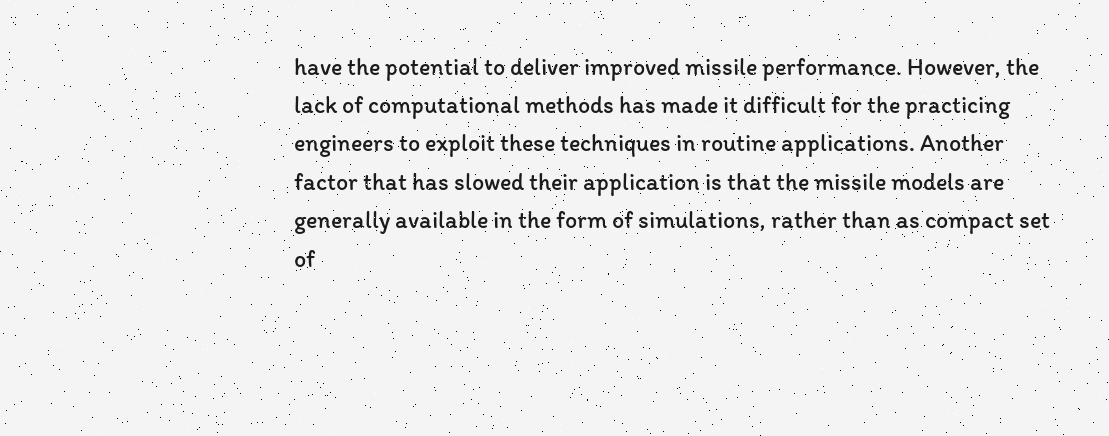have the potential to deliver improved missile performance. However, the lack of computational methods has made it difficult for the practicing engineers to exploit these techniques in routine applications. Another factor that has slowed their application is that the missile models are generally available in the form of simulations, rather than as compact set of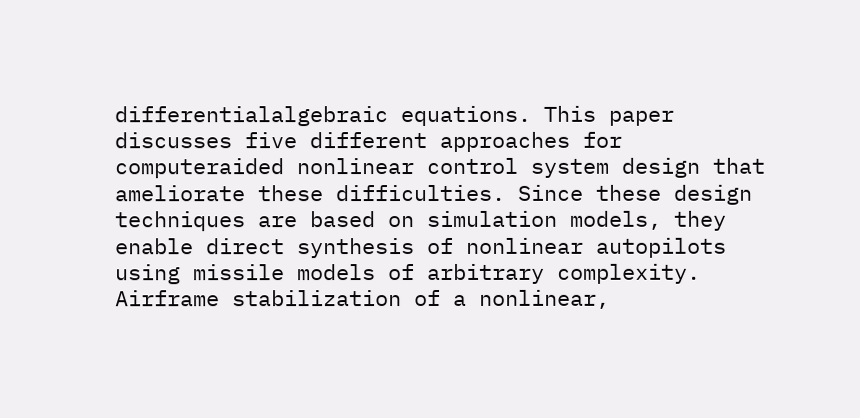differentialalgebraic equations. This paper discusses five different approaches for computeraided nonlinear control system design that ameliorate these difficulties. Since these design techniques are based on simulation models, they enable direct synthesis of nonlinear autopilots using missile models of arbitrary complexity. Airframe stabilization of a nonlinear,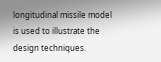longitudinal missile model is used to illustrate the design techniques.